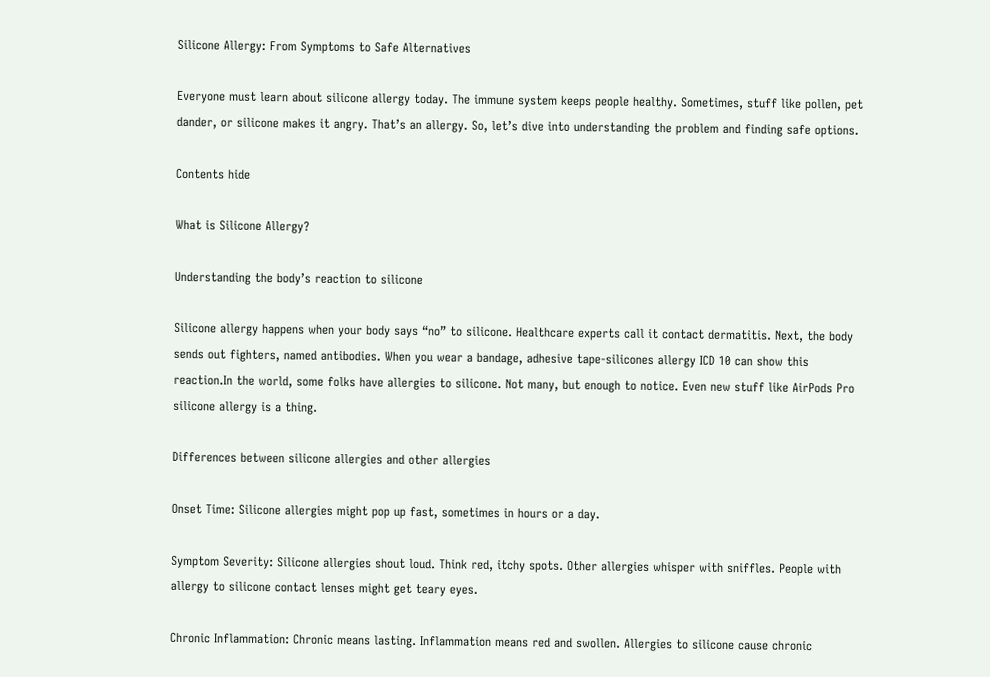Silicone Allergy: From Symptoms to Safe Alternatives

Everyone must learn about silicone allergy today. The immune system keeps people healthy. Sometimes, stuff like pollen, pet dander, or silicone makes it angry. That’s an allergy. So, let’s dive into understanding the problem and finding safe options.

Contents hide

What is Silicone Allergy?

Understanding the body’s reaction to silicone

Silicone allergy happens when your body says “no” to silicone. Healthcare experts call it contact dermatitis. Next, the body sends out fighters, named antibodies. When you wear a bandage, adhesive tape-silicones allergy ICD 10 can show this reaction.In the world, some folks have allergies to silicone. Not many, but enough to notice. Even new stuff like AirPods Pro silicone allergy is a thing.

Differences between silicone allergies and other allergies

Onset Time: Silicone allergies might pop up fast, sometimes in hours or a day.

Symptom Severity: Silicone allergies shout loud. Think red, itchy spots. Other allergies whisper with sniffles. People with allergy to silicone contact lenses might get teary eyes.

Chronic Inflammation: Chronic means lasting. Inflammation means red and swollen. Allergies to silicone cause chronic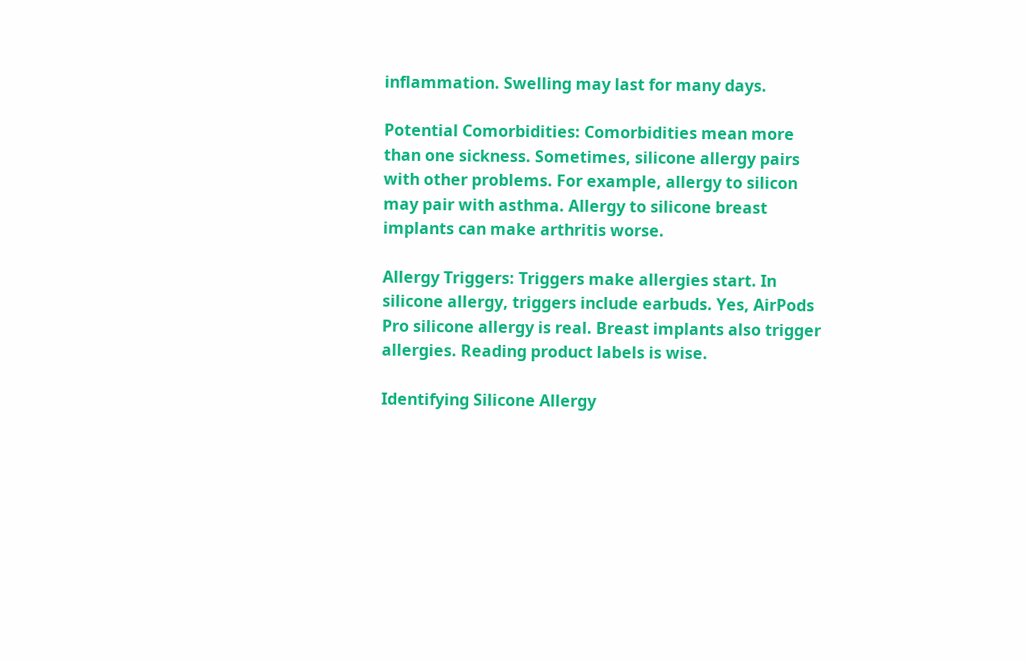inflammation. Swelling may last for many days.

Potential Comorbidities: Comorbidities mean more than one sickness. Sometimes, silicone allergy pairs with other problems. For example, allergy to silicon may pair with asthma. Allergy to silicone breast implants can make arthritis worse.

Allergy Triggers: Triggers make allergies start. In silicone allergy, triggers include earbuds. Yes, AirPods Pro silicone allergy is real. Breast implants also trigger allergies. Reading product labels is wise.

Identifying Silicone Allergy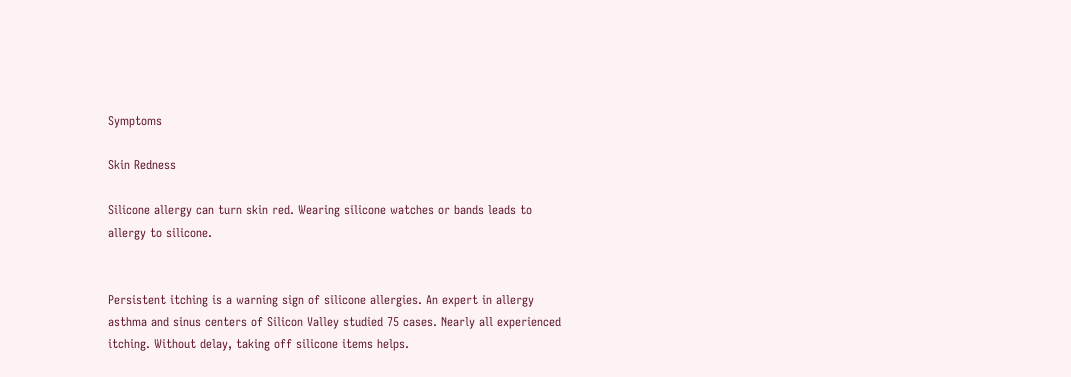Symptoms

Skin Redness

Silicone allergy can turn skin red. Wearing silicone watches or bands leads to allergy to silicone.


Persistent itching is a warning sign of silicone allergies. An expert in allergy asthma and sinus centers of Silicon Valley studied 75 cases. Nearly all experienced itching. Without delay, taking off silicone items helps.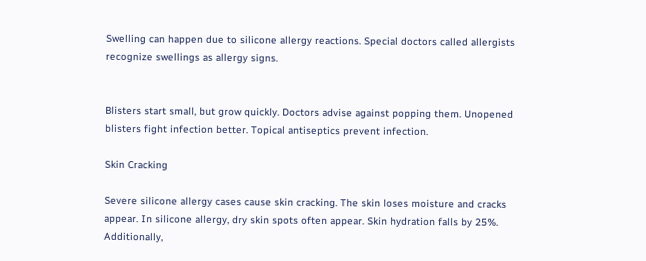Swelling can happen due to silicone allergy reactions. Special doctors called allergists recognize swellings as allergy signs.


Blisters start small, but grow quickly. Doctors advise against popping them. Unopened blisters fight infection better. Topical antiseptics prevent infection.

Skin Cracking

Severe silicone allergy cases cause skin cracking. The skin loses moisture and cracks appear. In silicone allergy, dry skin spots often appear. Skin hydration falls by 25%. Additionally,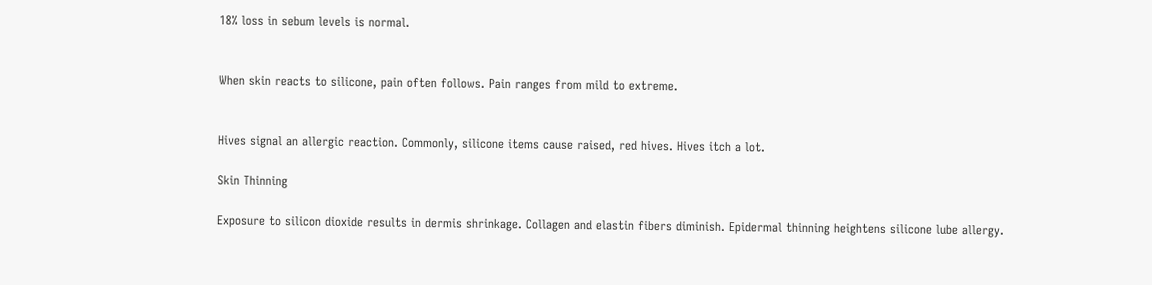18% loss in sebum levels is normal.


When skin reacts to silicone, pain often follows. Pain ranges from mild to extreme.


Hives signal an allergic reaction. Commonly, silicone items cause raised, red hives. Hives itch a lot.

Skin Thinning

Exposure to silicon dioxide results in dermis shrinkage. Collagen and elastin fibers diminish. Epidermal thinning heightens silicone lube allergy.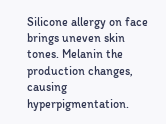Silicone allergy on face brings uneven skin tones. Melanin the production changes, causing hyperpigmentation.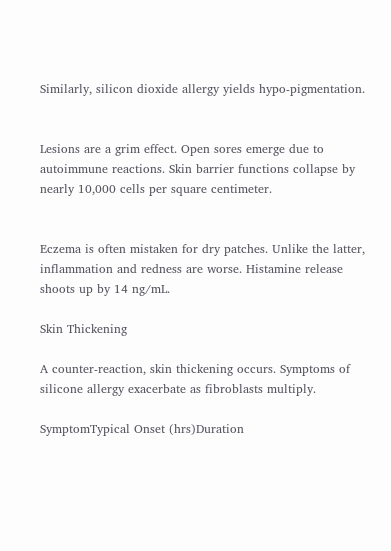Similarly, silicon dioxide allergy yields hypo-pigmentation.


Lesions are a grim effect. Open sores emerge due to autoimmune reactions. Skin barrier functions collapse by nearly 10,000 cells per square centimeter.


Eczema is often mistaken for dry patches. Unlike the latter, inflammation and redness are worse. Histamine release shoots up by 14 ng/mL.

Skin Thickening

A counter-reaction, skin thickening occurs. Symptoms of silicone allergy exacerbate as fibroblasts multiply.

SymptomTypical Onset (hrs)Duration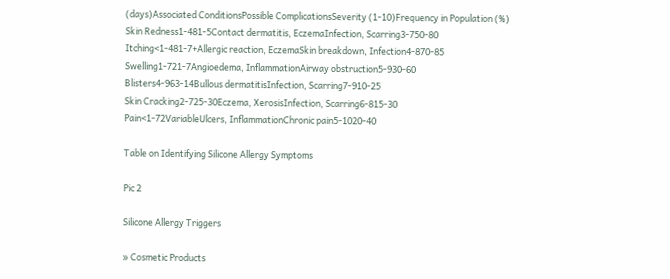(days)Associated ConditionsPossible ComplicationsSeverity (1-10)Frequency in Population (%)
Skin Redness1-481-5Contact dermatitis, EczemaInfection, Scarring3-750-80
Itching<1-481-7+Allergic reaction, EczemaSkin breakdown, Infection4-870-85
Swelling1-721-7Angioedema, InflammationAirway obstruction5-930-60
Blisters4-963-14Bullous dermatitisInfection, Scarring7-910-25
Skin Cracking2-725-30Eczema, XerosisInfection, Scarring6-815-30
Pain<1-72VariableUlcers, InflammationChronic pain5-1020-40

Table on Identifying Silicone Allergy Symptoms

Pic 2

Silicone Allergy Triggers

» Cosmetic Products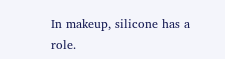In makeup, silicone has a role.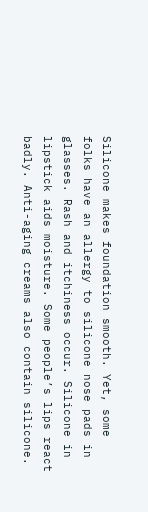Silicone makes foundation smooth. Yet, some folks have an allergy to silicone nose pads in glasses. Rash and itchiness occur. Silicone in lipstick aids moisture. Some people’s lips react badly. Anti-aging creams also contain silicone.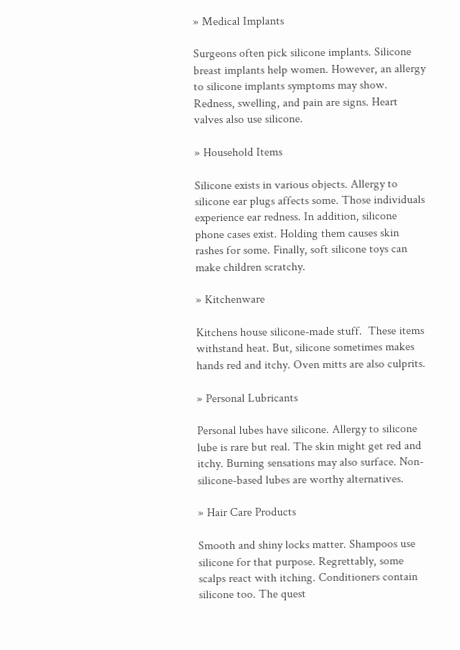» Medical Implants

Surgeons often pick silicone implants. Silicone breast implants help women. However, an allergy to silicone implants symptoms may show. Redness, swelling, and pain are signs. Heart valves also use silicone.

» Household Items

Silicone exists in various objects. Allergy to silicone ear plugs affects some. Those individuals experience ear redness. In addition, silicone phone cases exist. Holding them causes skin rashes for some. Finally, soft silicone toys can make children scratchy.

» Kitchenware

Kitchens house silicone-made stuff.  These items withstand heat. But, silicone sometimes makes hands red and itchy. Oven mitts are also culprits.

» Personal Lubricants

Personal lubes have silicone. Allergy to silicone lube is rare but real. The skin might get red and itchy. Burning sensations may also surface. Non-silicone-based lubes are worthy alternatives.

» Hair Care Products

Smooth and shiny locks matter. Shampoos use silicone for that purpose. Regrettably, some scalps react with itching. Conditioners contain silicone too. The quest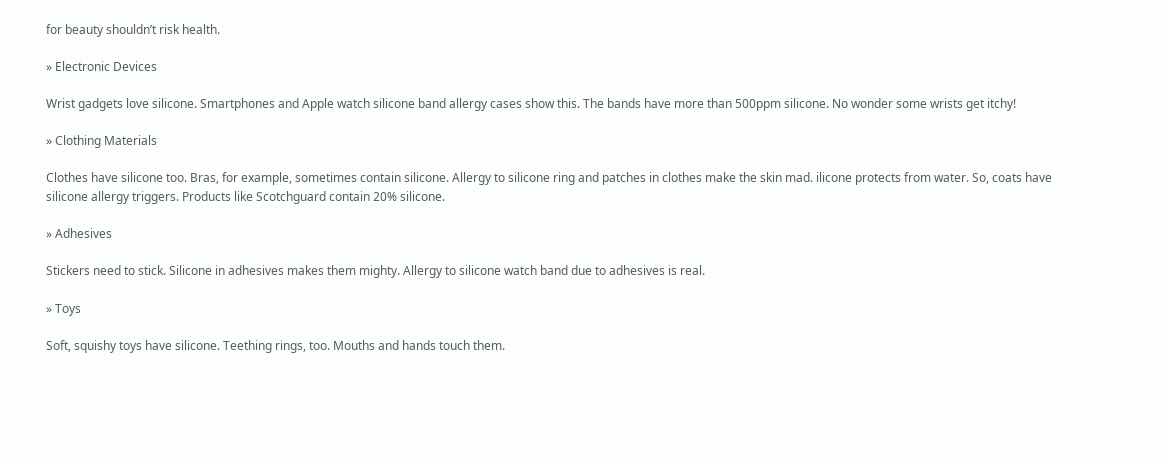for beauty shouldn’t risk health.

» Electronic Devices

Wrist gadgets love silicone. Smartphones and Apple watch silicone band allergy cases show this. The bands have more than 500ppm silicone. No wonder some wrists get itchy!

» Clothing Materials

Clothes have silicone too. Bras, for example, sometimes contain silicone. Allergy to silicone ring and patches in clothes make the skin mad. ilicone protects from water. So, coats have silicone allergy triggers. Products like Scotchguard contain 20% silicone.

» Adhesives

Stickers need to stick. Silicone in adhesives makes them mighty. Allergy to silicone watch band due to adhesives is real.

» Toys

Soft, squishy toys have silicone. Teething rings, too. Mouths and hands touch them.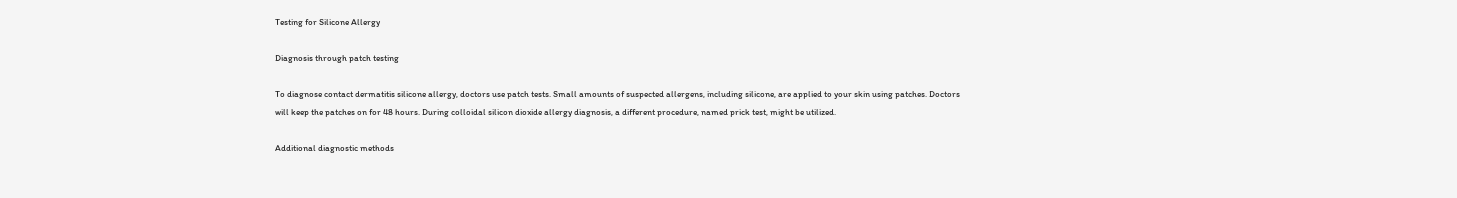Testing for Silicone Allergy

Diagnosis through patch testing

To diagnose contact dermatitis silicone allergy, doctors use patch tests. Small amounts of suspected allergens, including silicone, are applied to your skin using patches. Doctors will keep the patches on for 48 hours. During colloidal silicon dioxide allergy diagnosis, a different procedure, named prick test, might be utilized.

Additional diagnostic methods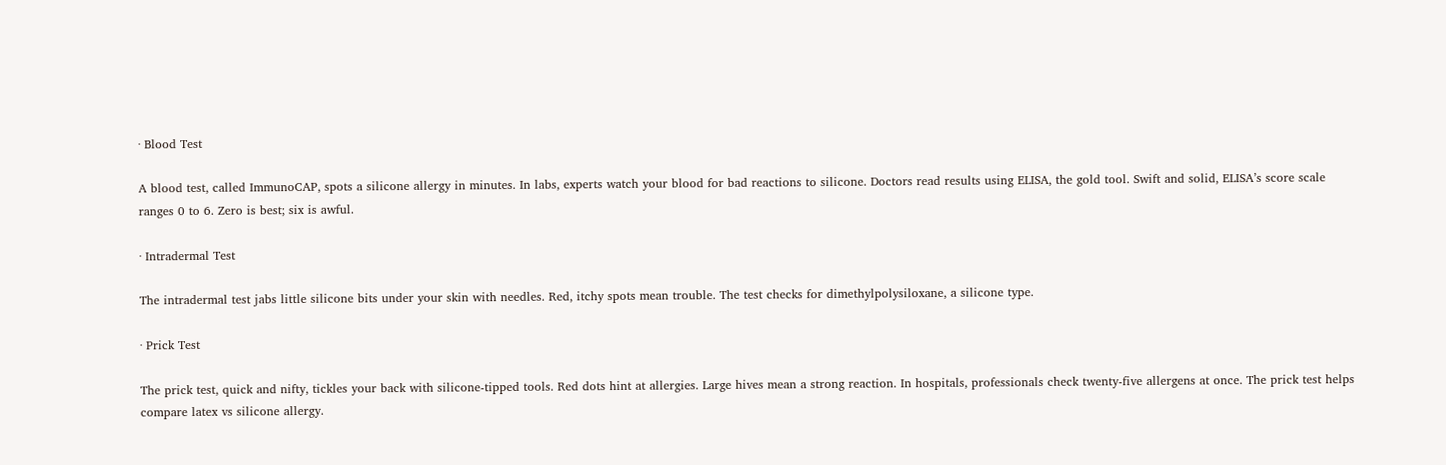· Blood Test

A blood test, called ImmunoCAP, spots a silicone allergy in minutes. In labs, experts watch your blood for bad reactions to silicone. Doctors read results using ELISA, the gold tool. Swift and solid, ELISA’s score scale ranges 0 to 6. Zero is best; six is awful.

· Intradermal Test

The intradermal test jabs little silicone bits under your skin with needles. Red, itchy spots mean trouble. The test checks for dimethylpolysiloxane, a silicone type.

· Prick Test

The prick test, quick and nifty, tickles your back with silicone-tipped tools. Red dots hint at allergies. Large hives mean a strong reaction. In hospitals, professionals check twenty-five allergens at once. The prick test helps compare latex vs silicone allergy.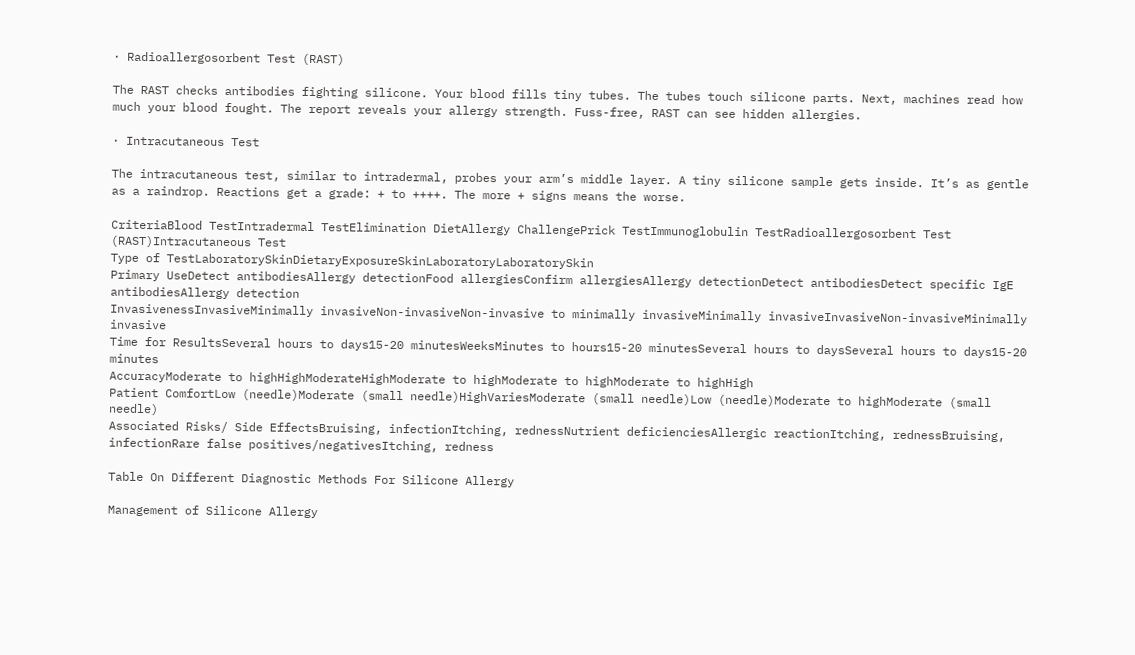· Radioallergosorbent Test (RAST)

The RAST checks antibodies fighting silicone. Your blood fills tiny tubes. The tubes touch silicone parts. Next, machines read how much your blood fought. The report reveals your allergy strength. Fuss-free, RAST can see hidden allergies.

· Intracutaneous Test

The intracutaneous test, similar to intradermal, probes your arm’s middle layer. A tiny silicone sample gets inside. It’s as gentle as a raindrop. Reactions get a grade: + to ++++. The more + signs means the worse.

CriteriaBlood TestIntradermal TestElimination DietAllergy ChallengePrick TestImmunoglobulin TestRadioallergosorbent Test (RAST)Intracutaneous Test
Type of TestLaboratorySkinDietaryExposureSkinLaboratoryLaboratorySkin
Primary UseDetect antibodiesAllergy detectionFood allergiesConfirm allergiesAllergy detectionDetect antibodiesDetect specific IgE antibodiesAllergy detection
InvasivenessInvasiveMinimally invasiveNon-invasiveNon-invasive to minimally invasiveMinimally invasiveInvasiveNon-invasiveMinimally invasive
Time for ResultsSeveral hours to days15-20 minutesWeeksMinutes to hours15-20 minutesSeveral hours to daysSeveral hours to days15-20 minutes
AccuracyModerate to highHighModerateHighModerate to highModerate to highModerate to highHigh
Patient ComfortLow (needle)Moderate (small needle)HighVariesModerate (small needle)Low (needle)Moderate to highModerate (small needle)
Associated Risks/ Side EffectsBruising, infectionItching, rednessNutrient deficienciesAllergic reactionItching, rednessBruising, infectionRare false positives/negativesItching, redness

Table On Different Diagnostic Methods For Silicone Allergy

Management of Silicone Allergy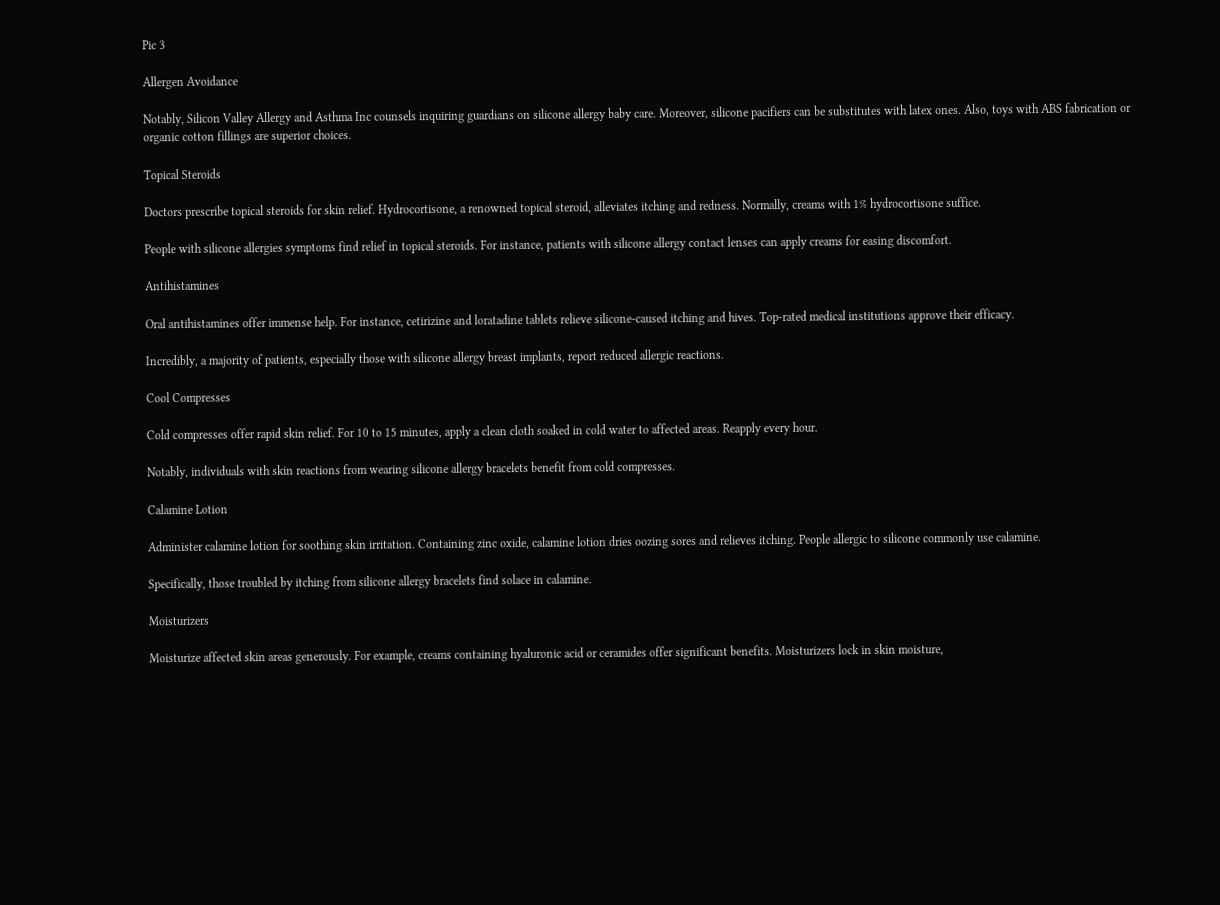Pic 3

Allergen Avoidance

Notably, Silicon Valley Allergy and Asthma Inc counsels inquiring guardians on silicone allergy baby care. Moreover, silicone pacifiers can be substitutes with latex ones. Also, toys with ABS fabrication or organic cotton fillings are superior choices.

Topical Steroids

Doctors prescribe topical steroids for skin relief. Hydrocortisone, a renowned topical steroid, alleviates itching and redness. Normally, creams with 1% hydrocortisone suffice.

People with silicone allergies symptoms find relief in topical steroids. For instance, patients with silicone allergy contact lenses can apply creams for easing discomfort.

Antihistamines

Oral antihistamines offer immense help. For instance, cetirizine and loratadine tablets relieve silicone-caused itching and hives. Top-rated medical institutions approve their efficacy.

Incredibly, a majority of patients, especially those with silicone allergy breast implants, report reduced allergic reactions.

Cool Compresses

Cold compresses offer rapid skin relief. For 10 to 15 minutes, apply a clean cloth soaked in cold water to affected areas. Reapply every hour.

Notably, individuals with skin reactions from wearing silicone allergy bracelets benefit from cold compresses.

Calamine Lotion

Administer calamine lotion for soothing skin irritation. Containing zinc oxide, calamine lotion dries oozing sores and relieves itching. People allergic to silicone commonly use calamine.

Specifically, those troubled by itching from silicone allergy bracelets find solace in calamine.

Moisturizers

Moisturize affected skin areas generously. For example, creams containing hyaluronic acid or ceramides offer significant benefits. Moisturizers lock in skin moisture,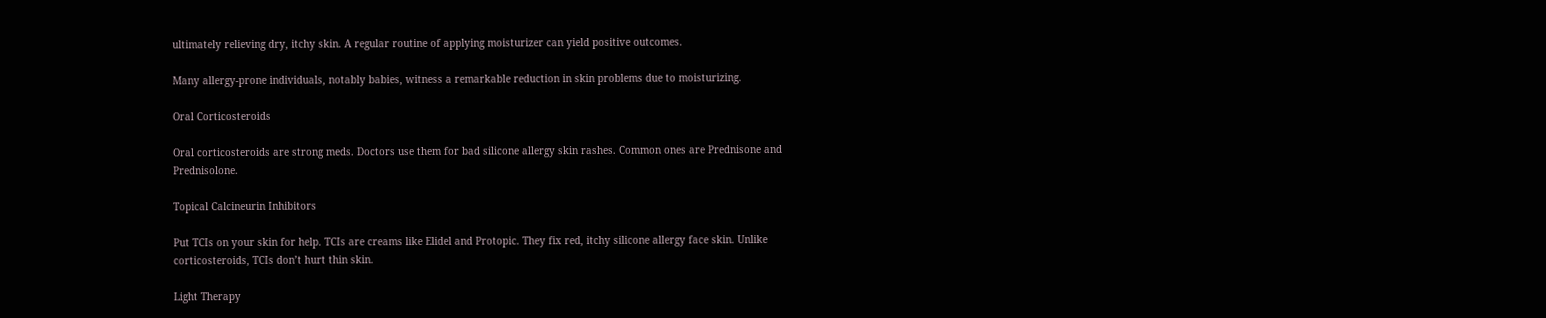ultimately relieving dry, itchy skin. A regular routine of applying moisturizer can yield positive outcomes.

Many allergy-prone individuals, notably babies, witness a remarkable reduction in skin problems due to moisturizing.

Oral Corticosteroids

Oral corticosteroids are strong meds. Doctors use them for bad silicone allergy skin rashes. Common ones are Prednisone and Prednisolone.

Topical Calcineurin Inhibitors

Put TCIs on your skin for help. TCIs are creams like Elidel and Protopic. They fix red, itchy silicone allergy face skin. Unlike corticosteroids, TCIs don’t hurt thin skin.

Light Therapy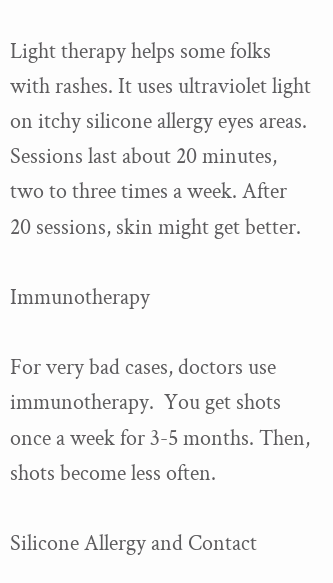Light therapy helps some folks with rashes. It uses ultraviolet light on itchy silicone allergy eyes areas. Sessions last about 20 minutes, two to three times a week. After 20 sessions, skin might get better.

Immunotherapy

For very bad cases, doctors use immunotherapy.  You get shots once a week for 3-5 months. Then, shots become less often.

Silicone Allergy and Contact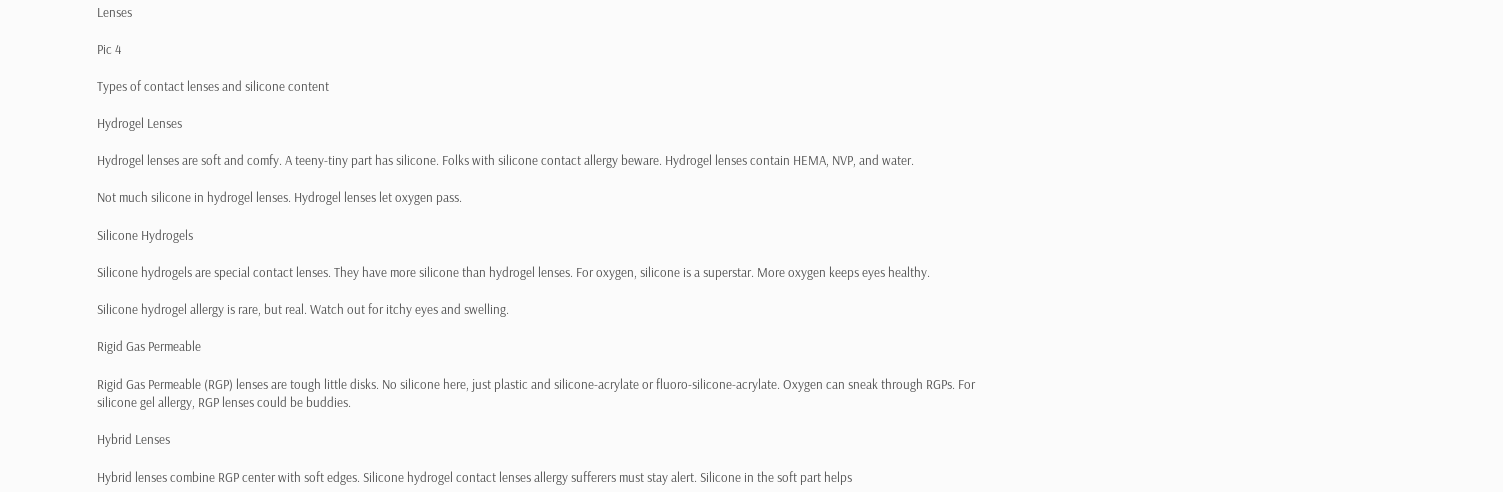Lenses

Pic 4

Types of contact lenses and silicone content

Hydrogel Lenses

Hydrogel lenses are soft and comfy. A teeny-tiny part has silicone. Folks with silicone contact allergy beware. Hydrogel lenses contain HEMA, NVP, and water.

Not much silicone in hydrogel lenses. Hydrogel lenses let oxygen pass.

Silicone Hydrogels

Silicone hydrogels are special contact lenses. They have more silicone than hydrogel lenses. For oxygen, silicone is a superstar. More oxygen keeps eyes healthy.

Silicone hydrogel allergy is rare, but real. Watch out for itchy eyes and swelling.

Rigid Gas Permeable

Rigid Gas Permeable (RGP) lenses are tough little disks. No silicone here, just plastic and silicone-acrylate or fluoro-silicone-acrylate. Oxygen can sneak through RGPs. For silicone gel allergy, RGP lenses could be buddies.

Hybrid Lenses

Hybrid lenses combine RGP center with soft edges. Silicone hydrogel contact lenses allergy sufferers must stay alert. Silicone in the soft part helps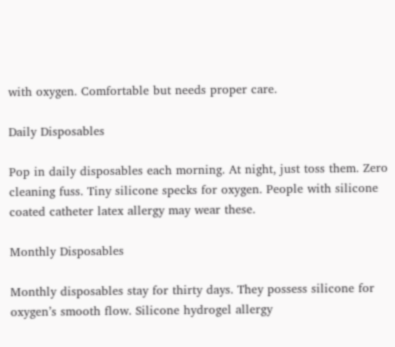with oxygen. Comfortable but needs proper care.

Daily Disposables

Pop in daily disposables each morning. At night, just toss them. Zero cleaning fuss. Tiny silicone specks for oxygen. People with silicone coated catheter latex allergy may wear these.

Monthly Disposables

Monthly disposables stay for thirty days. They possess silicone for oxygen’s smooth flow. Silicone hydrogel allergy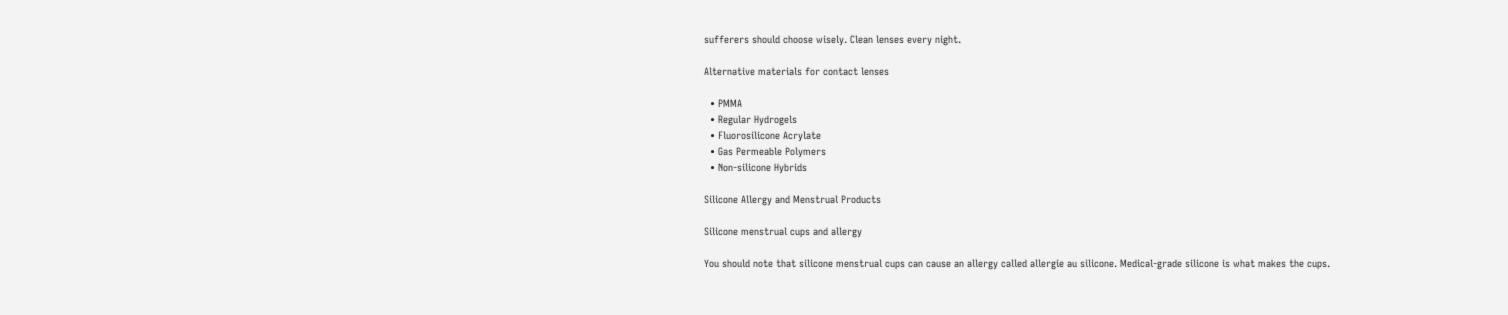sufferers should choose wisely. Clean lenses every night.

Alternative materials for contact lenses

  • PMMA
  • Regular Hydrogels
  • Fluorosilicone Acrylate
  • Gas Permeable Polymers
  • Non-silicone Hybrids

Silicone Allergy and Menstrual Products

Silicone menstrual cups and allergy

You should note that silicone menstrual cups can cause an allergy called allergie au silicone. Medical-grade silicone is what makes the cups.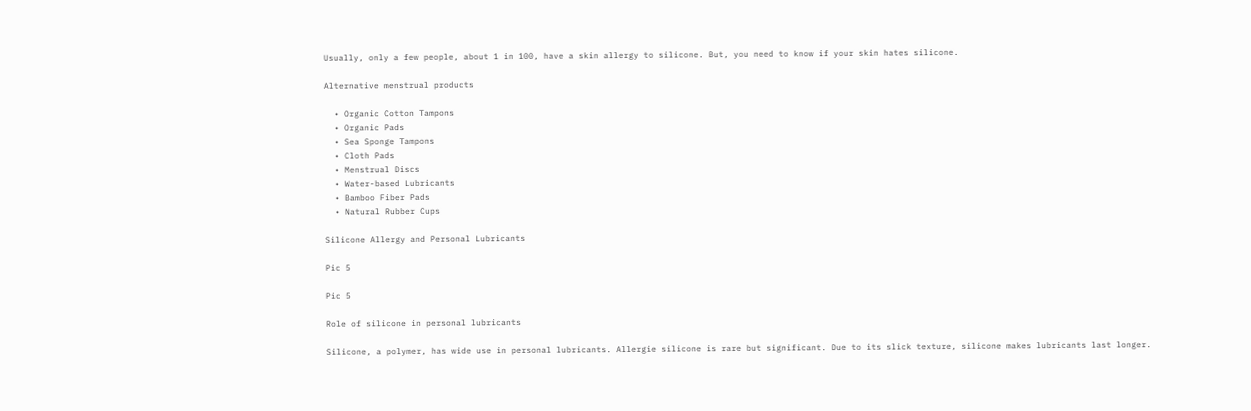Usually, only a few people, about 1 in 100, have a skin allergy to silicone. But, you need to know if your skin hates silicone.

Alternative menstrual products

  • Organic Cotton Tampons
  • Organic Pads
  • Sea Sponge Tampons
  • Cloth Pads
  • Menstrual Discs
  • Water-based Lubricants
  • Bamboo Fiber Pads
  • Natural Rubber Cups

Silicone Allergy and Personal Lubricants

Pic 5

Pic 5

Role of silicone in personal lubricants

Silicone, a polymer, has wide use in personal lubricants. Allergie silicone is rare but significant. Due to its slick texture, silicone makes lubricants last longer.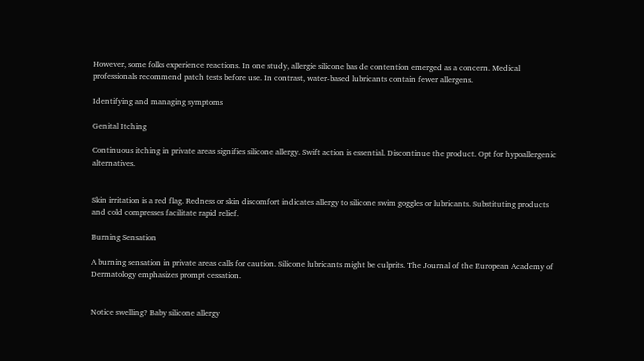However, some folks experience reactions. In one study, allergie silicone bas de contention emerged as a concern. Medical professionals recommend patch tests before use. In contrast, water-based lubricants contain fewer allergens.

Identifying and managing symptoms

Genital Itching

Continuous itching in private areas signifies silicone allergy. Swift action is essential. Discontinue the product. Opt for hypoallergenic alternatives.


Skin irritation is a red flag. Redness or skin discomfort indicates allergy to silicone swim goggles or lubricants. Substituting products and cold compresses facilitate rapid relief.

Burning Sensation

A burning sensation in private areas calls for caution. Silicone lubricants might be culprits. The Journal of the European Academy of Dermatology emphasizes prompt cessation.


Notice swelling? Baby silicone allergy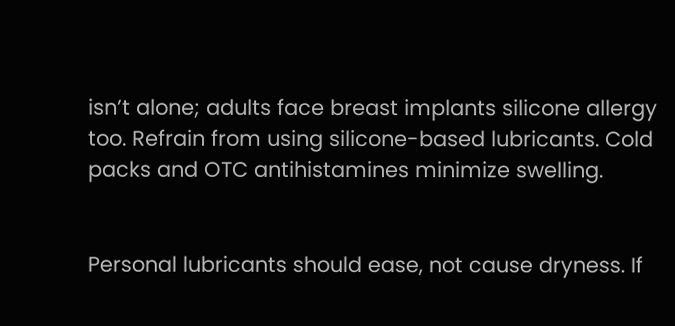isn’t alone; adults face breast implants silicone allergy too. Refrain from using silicone-based lubricants. Cold packs and OTC antihistamines minimize swelling.


Personal lubricants should ease, not cause dryness. If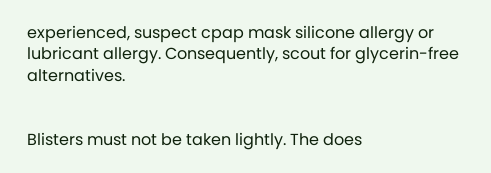experienced, suspect cpap mask silicone allergy or lubricant allergy. Consequently, scout for glycerin-free alternatives.


Blisters must not be taken lightly. The does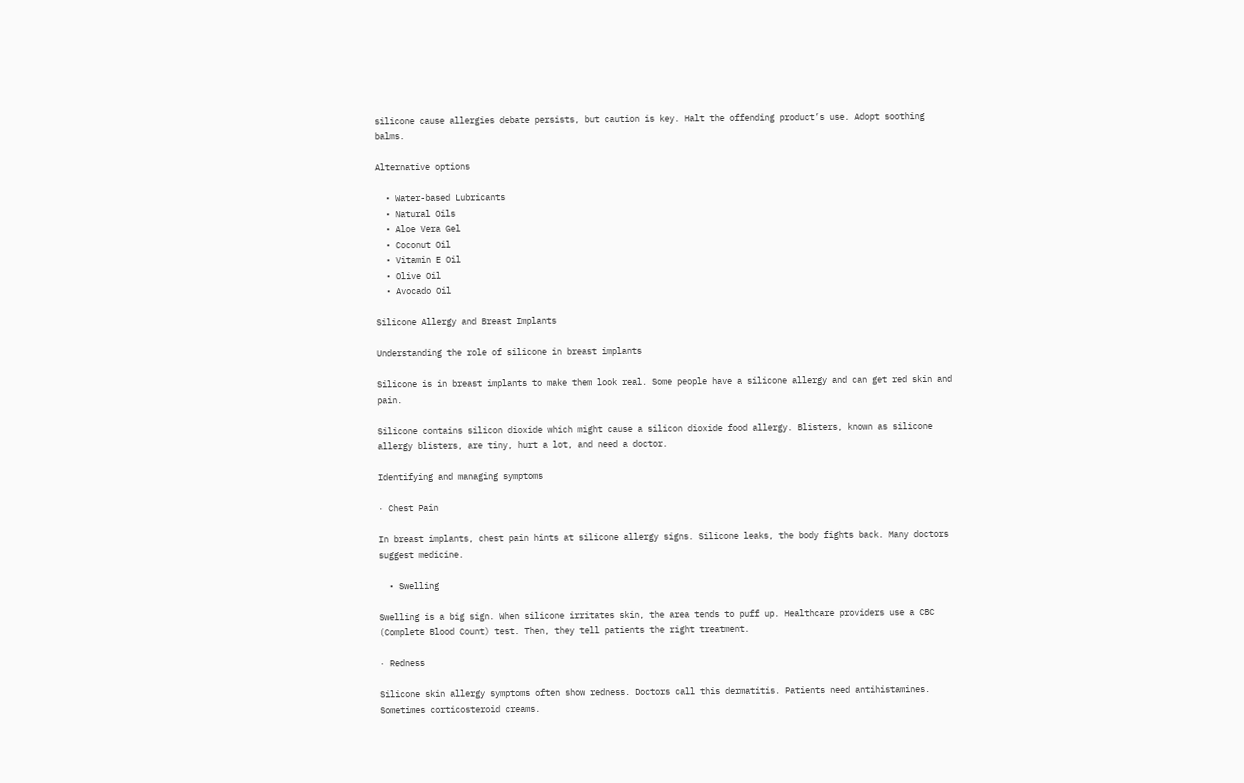silicone cause allergies debate persists, but caution is key. Halt the offending product’s use. Adopt soothing balms.

Alternative options

  • Water-based Lubricants
  • Natural Oils
  • Aloe Vera Gel
  • Coconut Oil
  • Vitamin E Oil
  • Olive Oil
  • Avocado Oil

Silicone Allergy and Breast Implants

Understanding the role of silicone in breast implants

Silicone is in breast implants to make them look real. Some people have a silicone allergy and can get red skin and pain.

Silicone contains silicon dioxide which might cause a silicon dioxide food allergy. Blisters, known as silicone allergy blisters, are tiny, hurt a lot, and need a doctor.

Identifying and managing symptoms

· Chest Pain

In breast implants, chest pain hints at silicone allergy signs. Silicone leaks, the body fights back. Many doctors suggest medicine.

  • Swelling

Swelling is a big sign. When silicone irritates skin, the area tends to puff up. Healthcare providers use a CBC (Complete Blood Count) test. Then, they tell patients the right treatment.

· Redness

Silicone skin allergy symptoms often show redness. Doctors call this dermatitis. Patients need antihistamines. Sometimes corticosteroid creams.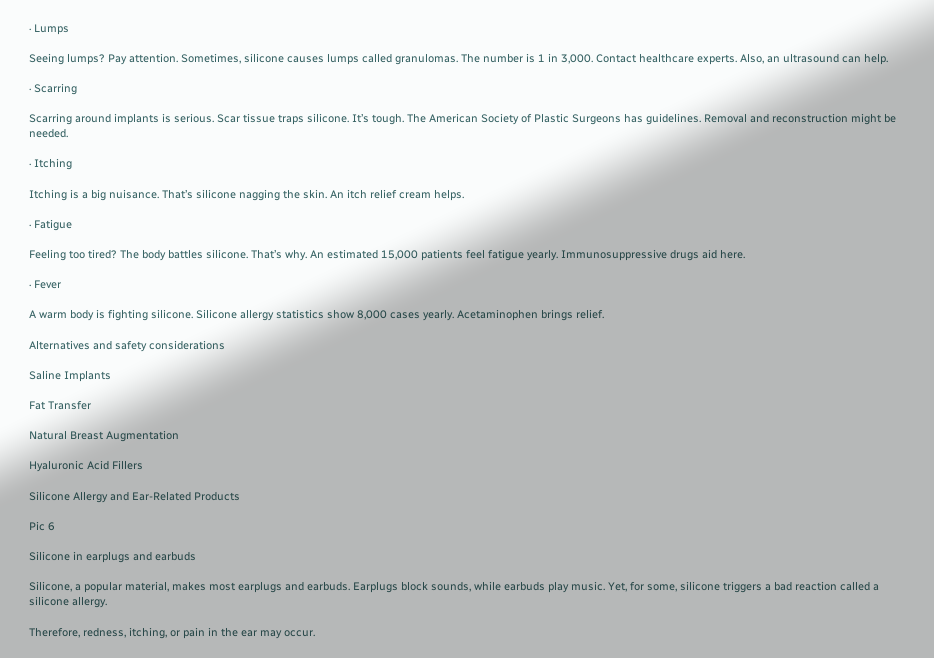· Lumps

Seeing lumps? Pay attention. Sometimes, silicone causes lumps called granulomas. The number is 1 in 3,000. Contact healthcare experts. Also, an ultrasound can help.

· Scarring

Scarring around implants is serious. Scar tissue traps silicone. It’s tough. The American Society of Plastic Surgeons has guidelines. Removal and reconstruction might be needed.

· Itching

Itching is a big nuisance. That’s silicone nagging the skin. An itch relief cream helps.

· Fatigue

Feeling too tired? The body battles silicone. That’s why. An estimated 15,000 patients feel fatigue yearly. Immunosuppressive drugs aid here.

· Fever

A warm body is fighting silicone. Silicone allergy statistics show 8,000 cases yearly. Acetaminophen brings relief.

Alternatives and safety considerations

Saline Implants

Fat Transfer

Natural Breast Augmentation

Hyaluronic Acid Fillers

Silicone Allergy and Ear-Related Products

Pic 6

Silicone in earplugs and earbuds

Silicone, a popular material, makes most earplugs and earbuds. Earplugs block sounds, while earbuds play music. Yet, for some, silicone triggers a bad reaction called a silicone allergy.

Therefore, redness, itching, or pain in the ear may occur.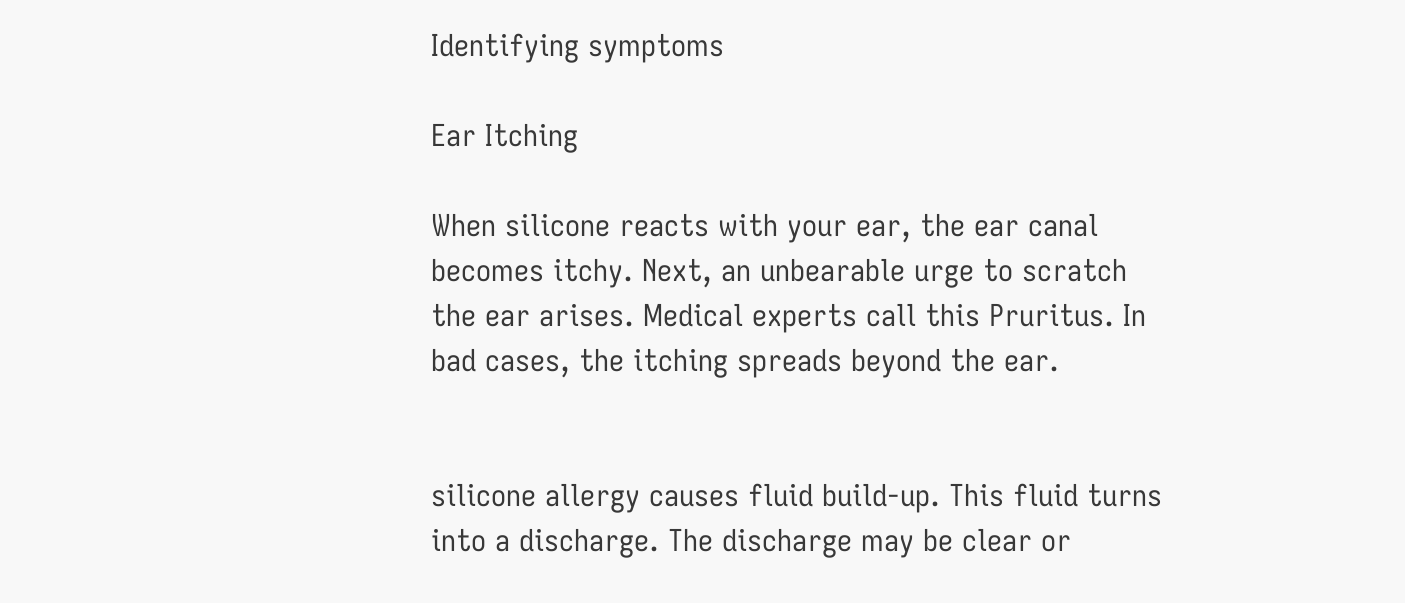Identifying symptoms

Ear Itching

When silicone reacts with your ear, the ear canal becomes itchy. Next, an unbearable urge to scratch the ear arises. Medical experts call this Pruritus. In bad cases, the itching spreads beyond the ear.


silicone allergy causes fluid build-up. This fluid turns into a discharge. The discharge may be clear or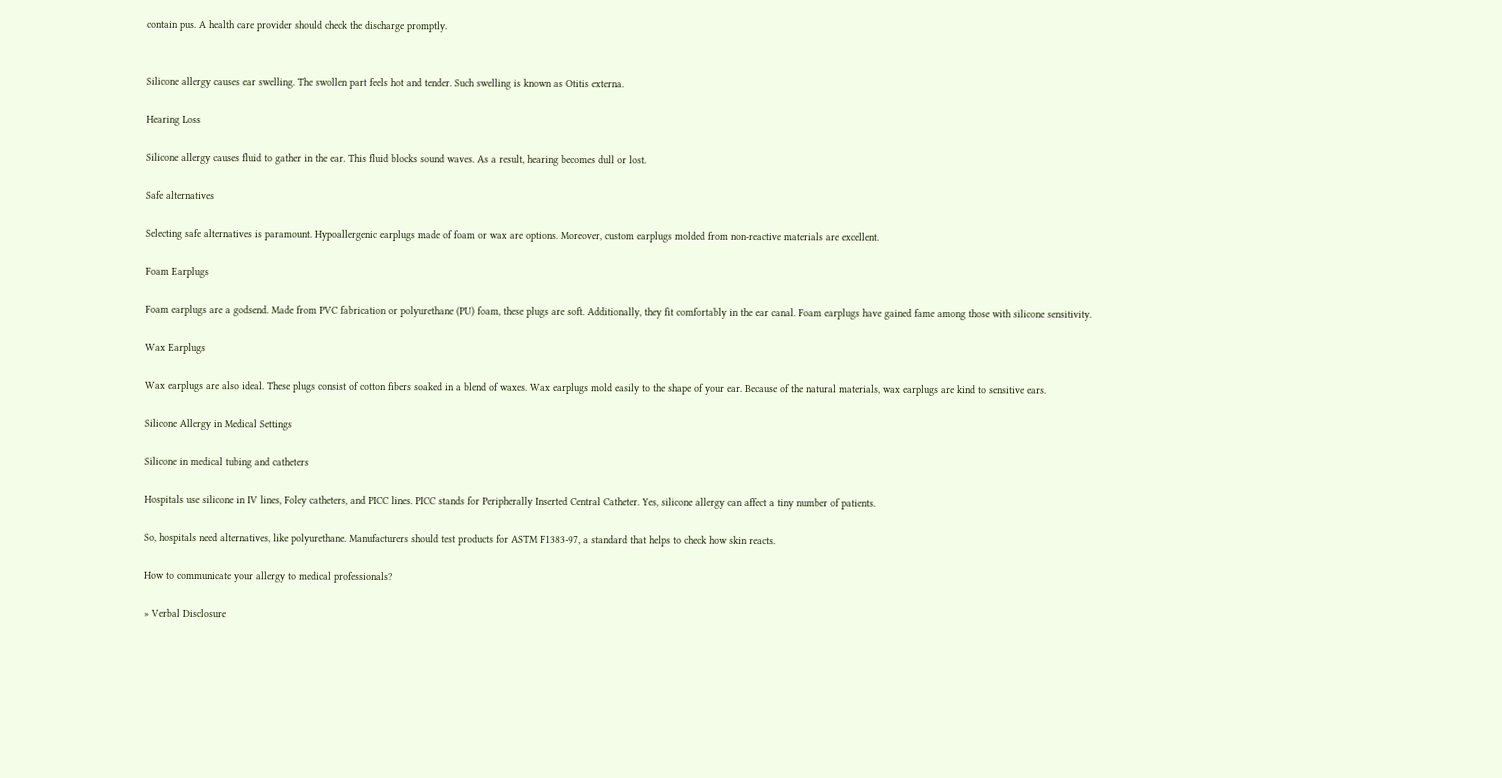contain pus. A health care provider should check the discharge promptly.


Silicone allergy causes ear swelling. The swollen part feels hot and tender. Such swelling is known as Otitis externa.

Hearing Loss

Silicone allergy causes fluid to gather in the ear. This fluid blocks sound waves. As a result, hearing becomes dull or lost.

Safe alternatives

Selecting safe alternatives is paramount. Hypoallergenic earplugs made of foam or wax are options. Moreover, custom earplugs molded from non-reactive materials are excellent.

Foam Earplugs

Foam earplugs are a godsend. Made from PVC fabrication or polyurethane (PU) foam, these plugs are soft. Additionally, they fit comfortably in the ear canal. Foam earplugs have gained fame among those with silicone sensitivity.

Wax Earplugs

Wax earplugs are also ideal. These plugs consist of cotton fibers soaked in a blend of waxes. Wax earplugs mold easily to the shape of your ear. Because of the natural materials, wax earplugs are kind to sensitive ears.

Silicone Allergy in Medical Settings

Silicone in medical tubing and catheters

Hospitals use silicone in IV lines, Foley catheters, and PICC lines. PICC stands for Peripherally Inserted Central Catheter. Yes, silicone allergy can affect a tiny number of patients.

So, hospitals need alternatives, like polyurethane. Manufacturers should test products for ASTM F1383-97, a standard that helps to check how skin reacts.

How to communicate your allergy to medical professionals?

» Verbal Disclosure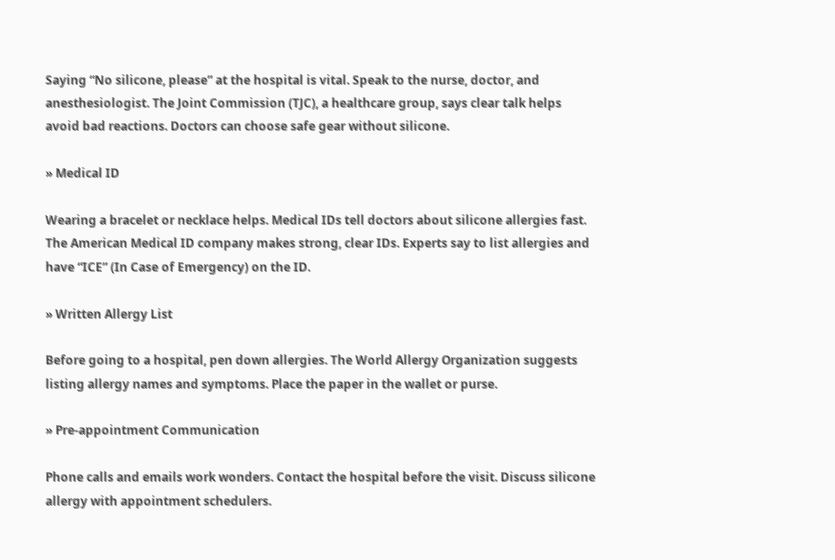Saying “No silicone, please” at the hospital is vital. Speak to the nurse, doctor, and anesthesiologist. The Joint Commission (TJC), a healthcare group, says clear talk helps avoid bad reactions. Doctors can choose safe gear without silicone.

» Medical ID

Wearing a bracelet or necklace helps. Medical IDs tell doctors about silicone allergies fast. The American Medical ID company makes strong, clear IDs. Experts say to list allergies and have “ICE” (In Case of Emergency) on the ID.

» Written Allergy List

Before going to a hospital, pen down allergies. The World Allergy Organization suggests listing allergy names and symptoms. Place the paper in the wallet or purse.

» Pre-appointment Communication

Phone calls and emails work wonders. Contact the hospital before the visit. Discuss silicone allergy with appointment schedulers.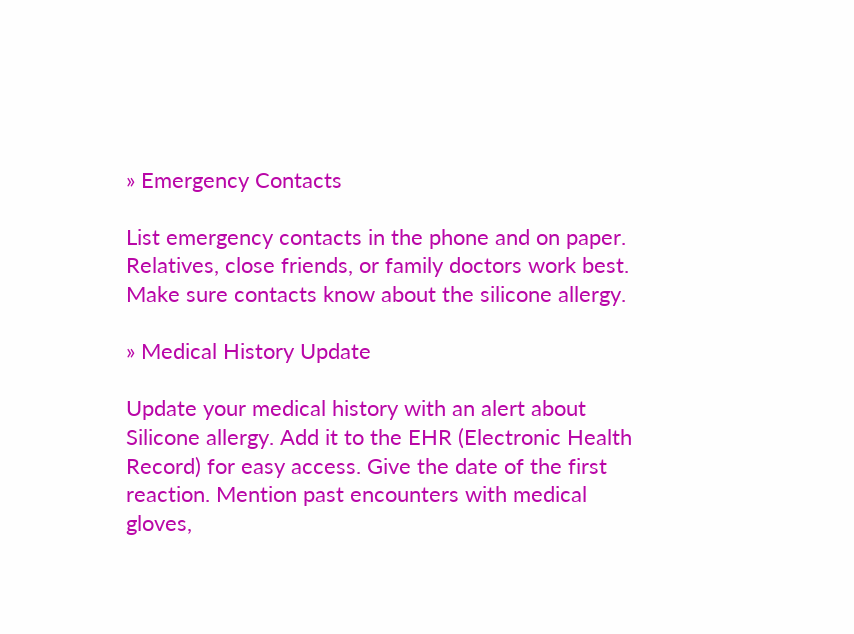» Emergency Contacts

List emergency contacts in the phone and on paper. Relatives, close friends, or family doctors work best. Make sure contacts know about the silicone allergy.

» Medical History Update

Update your medical history with an alert about Silicone allergy. Add it to the EHR (Electronic Health Record) for easy access. Give the date of the first reaction. Mention past encounters with medical gloves,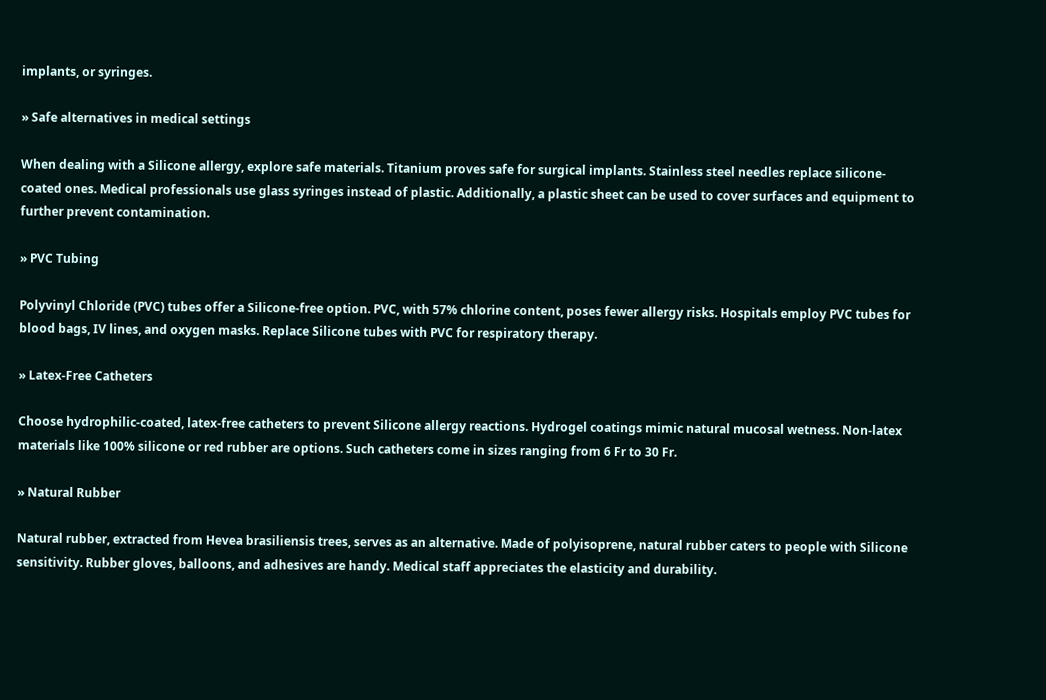implants, or syringes.

» Safe alternatives in medical settings

When dealing with a Silicone allergy, explore safe materials. Titanium proves safe for surgical implants. Stainless steel needles replace silicone-coated ones. Medical professionals use glass syringes instead of plastic. Additionally, a plastic sheet can be used to cover surfaces and equipment to further prevent contamination.

» PVC Tubing

Polyvinyl Chloride (PVC) tubes offer a Silicone-free option. PVC, with 57% chlorine content, poses fewer allergy risks. Hospitals employ PVC tubes for blood bags, IV lines, and oxygen masks. Replace Silicone tubes with PVC for respiratory therapy.

» Latex-Free Catheters

Choose hydrophilic-coated, latex-free catheters to prevent Silicone allergy reactions. Hydrogel coatings mimic natural mucosal wetness. Non-latex materials like 100% silicone or red rubber are options. Such catheters come in sizes ranging from 6 Fr to 30 Fr.

» Natural Rubber

Natural rubber, extracted from Hevea brasiliensis trees, serves as an alternative. Made of polyisoprene, natural rubber caters to people with Silicone sensitivity. Rubber gloves, balloons, and adhesives are handy. Medical staff appreciates the elasticity and durability.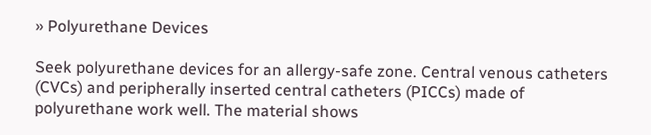» Polyurethane Devices

Seek polyurethane devices for an allergy-safe zone. Central venous catheters (CVCs) and peripherally inserted central catheters (PICCs) made of polyurethane work well. The material shows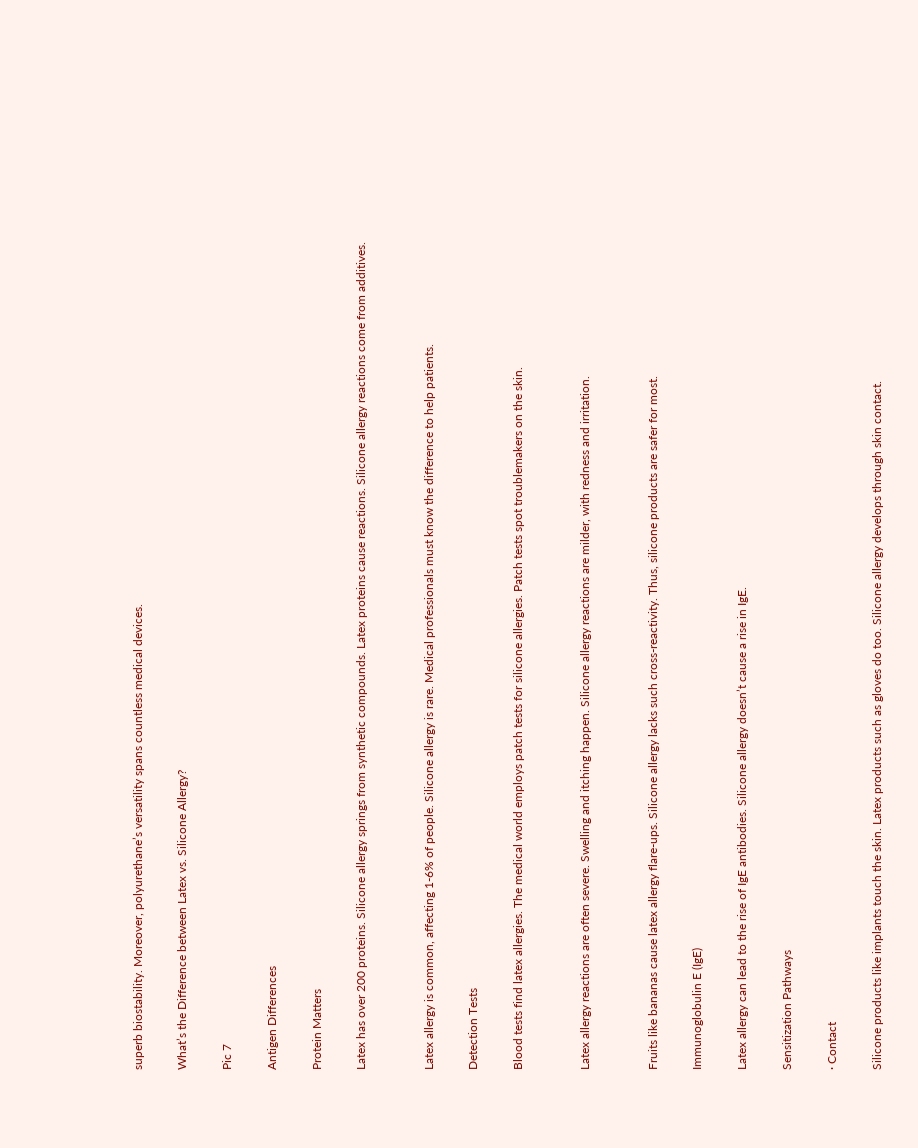superb biostability. Moreover, polyurethane’s versatility spans countless medical devices.

What’s the Difference between Latex vs. Silicone Allergy?

Pic 7

Antigen Differences

Protein Matters

Latex has over 200 proteins. Silicone allergy springs from synthetic compounds. Latex proteins cause reactions. Silicone allergy reactions come from additives.


Latex allergy is common, affecting 1-6% of people. Silicone allergy is rare. Medical professionals must know the difference to help patients.

Detection Tests

Blood tests find latex allergies. The medical world employs patch tests for silicone allergies. Patch tests spot troublemakers on the skin.


Latex allergy reactions are often severe. Swelling and itching happen. Silicone allergy reactions are milder, with redness and irritation.


Fruits like bananas cause latex allergy flare-ups. Silicone allergy lacks such cross-reactivity. Thus, silicone products are safer for most.

Immunoglobulin E (IgE)

Latex allergy can lead to the rise of IgE antibodies. Silicone allergy doesn’t cause a rise in IgE.

Sensitization Pathways

· Contact

Silicone products like implants touch the skin. Latex products such as gloves do too. Silicone allergy develops through skin contact.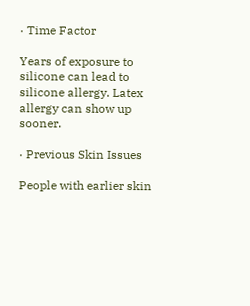· Time Factor

Years of exposure to silicone can lead to silicone allergy. Latex allergy can show up sooner.

· Previous Skin Issues

People with earlier skin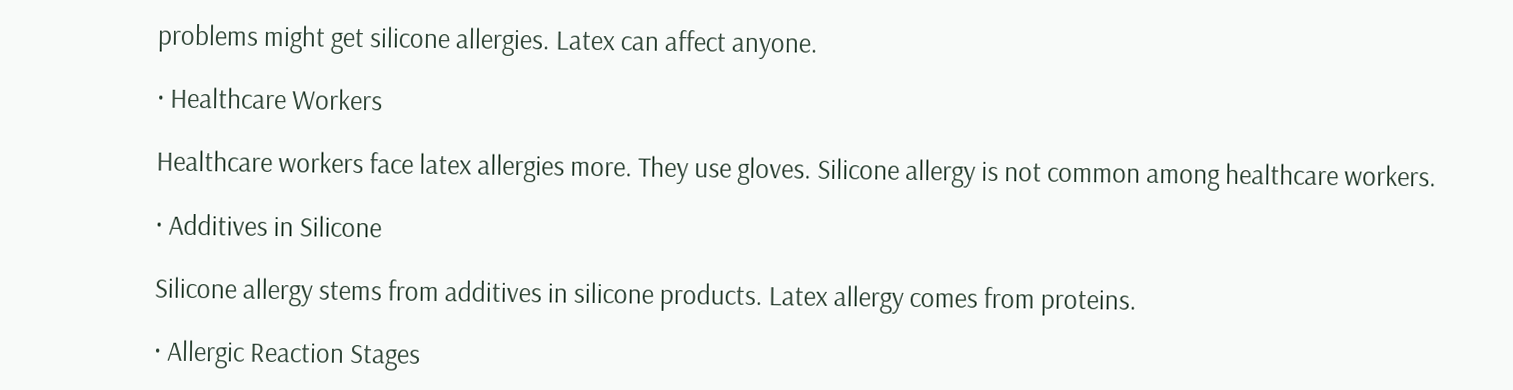problems might get silicone allergies. Latex can affect anyone.

· Healthcare Workers

Healthcare workers face latex allergies more. They use gloves. Silicone allergy is not common among healthcare workers.

· Additives in Silicone

Silicone allergy stems from additives in silicone products. Latex allergy comes from proteins.

· Allergic Reaction Stages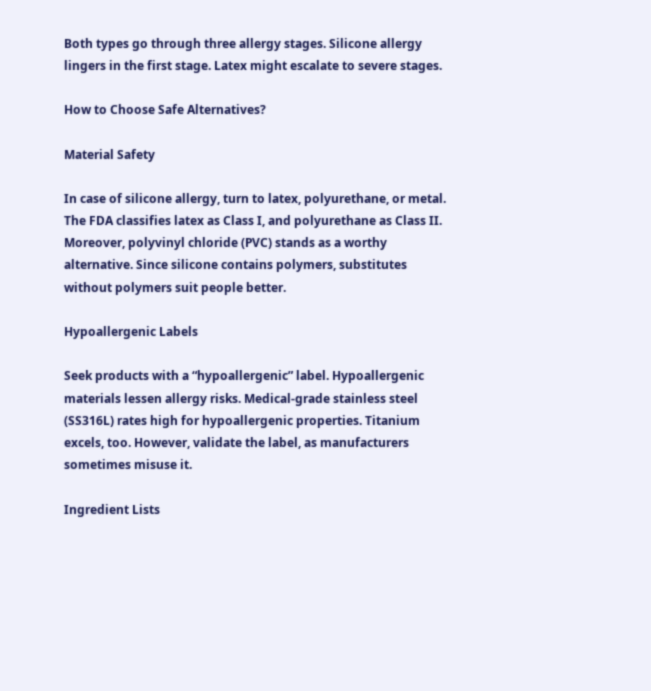Both types go through three allergy stages. Silicone allergy lingers in the first stage. Latex might escalate to severe stages.

How to Choose Safe Alternatives?

Material Safety

In case of silicone allergy, turn to latex, polyurethane, or metal. The FDA classifies latex as Class I, and polyurethane as Class II. Moreover, polyvinyl chloride (PVC) stands as a worthy alternative. Since silicone contains polymers, substitutes without polymers suit people better.

Hypoallergenic Labels

Seek products with a “hypoallergenic” label. Hypoallergenic materials lessen allergy risks. Medical-grade stainless steel (SS316L) rates high for hypoallergenic properties. Titanium excels, too. However, validate the label, as manufacturers sometimes misuse it.

Ingredient Lists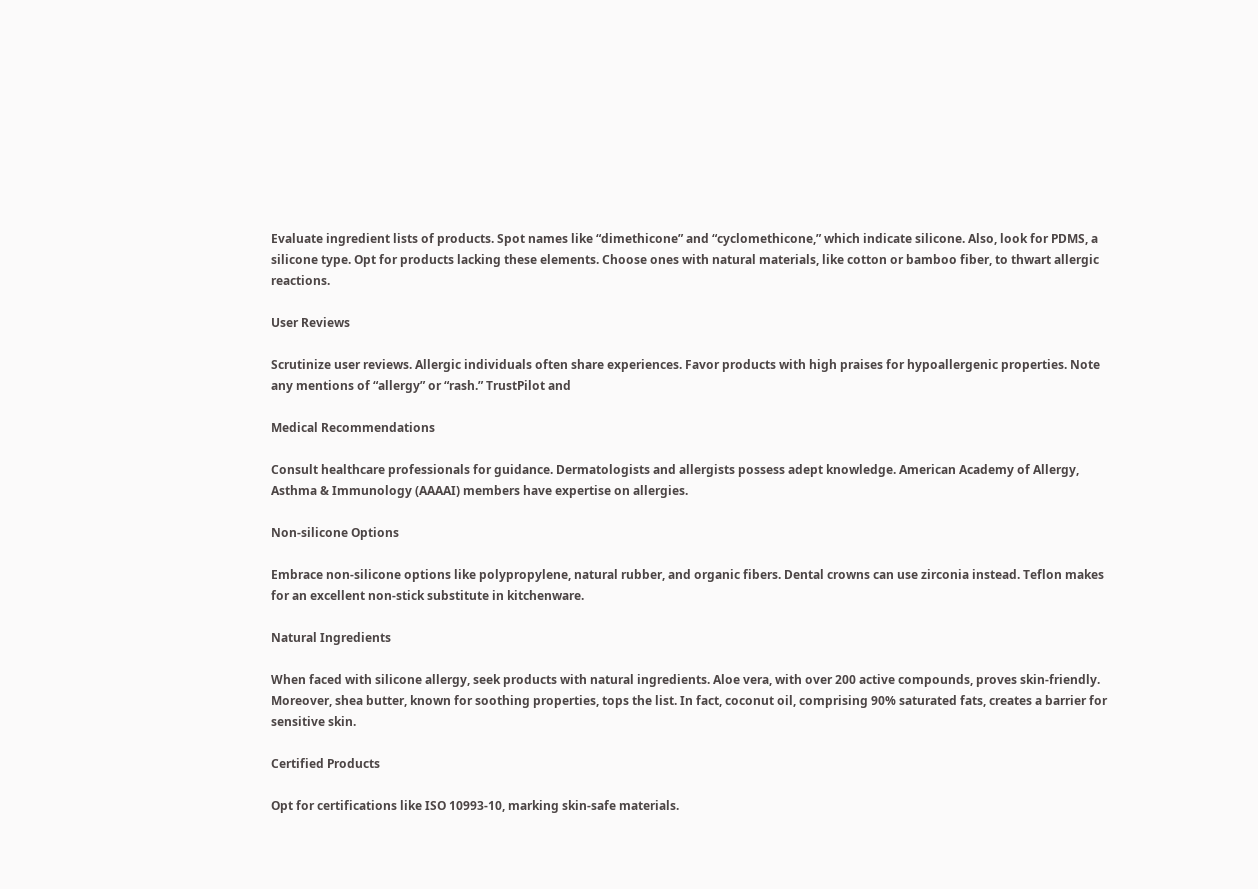Evaluate ingredient lists of products. Spot names like “dimethicone” and “cyclomethicone,” which indicate silicone. Also, look for PDMS, a silicone type. Opt for products lacking these elements. Choose ones with natural materials, like cotton or bamboo fiber, to thwart allergic reactions.

User Reviews

Scrutinize user reviews. Allergic individuals often share experiences. Favor products with high praises for hypoallergenic properties. Note any mentions of “allergy” or “rash.” TrustPilot and

Medical Recommendations

Consult healthcare professionals for guidance. Dermatologists and allergists possess adept knowledge. American Academy of Allergy, Asthma & Immunology (AAAAI) members have expertise on allergies.

Non-silicone Options

Embrace non-silicone options like polypropylene, natural rubber, and organic fibers. Dental crowns can use zirconia instead. Teflon makes for an excellent non-stick substitute in kitchenware.

Natural Ingredients

When faced with silicone allergy, seek products with natural ingredients. Aloe vera, with over 200 active compounds, proves skin-friendly. Moreover, shea butter, known for soothing properties, tops the list. In fact, coconut oil, comprising 90% saturated fats, creates a barrier for sensitive skin.

Certified Products

Opt for certifications like ISO 10993-10, marking skin-safe materials.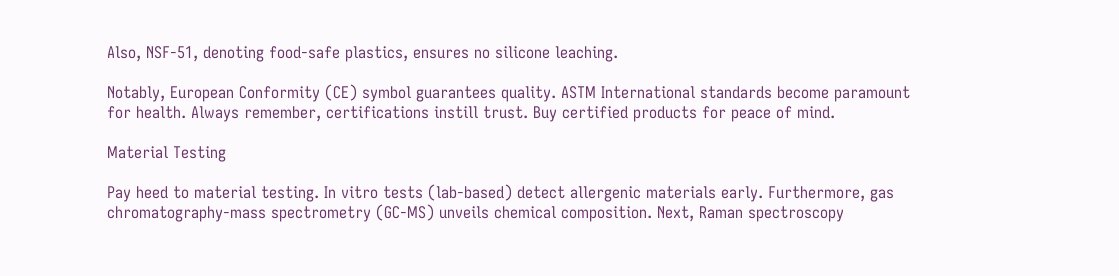Also, NSF-51, denoting food-safe plastics, ensures no silicone leaching.

Notably, European Conformity (CE) symbol guarantees quality. ASTM International standards become paramount for health. Always remember, certifications instill trust. Buy certified products for peace of mind.

Material Testing

Pay heed to material testing. In vitro tests (lab-based) detect allergenic materials early. Furthermore, gas chromatography-mass spectrometry (GC-MS) unveils chemical composition. Next, Raman spectroscopy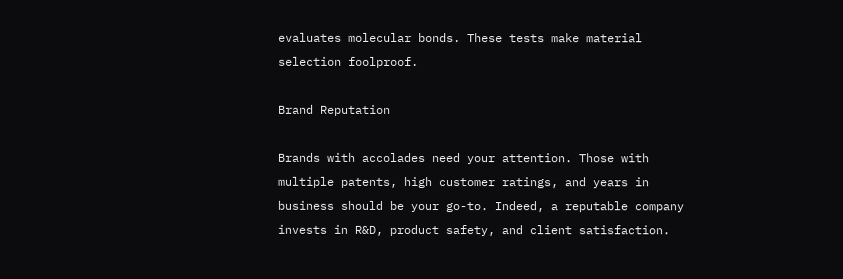evaluates molecular bonds. These tests make material selection foolproof.

Brand Reputation

Brands with accolades need your attention. Those with multiple patents, high customer ratings, and years in business should be your go-to. Indeed, a reputable company invests in R&D, product safety, and client satisfaction.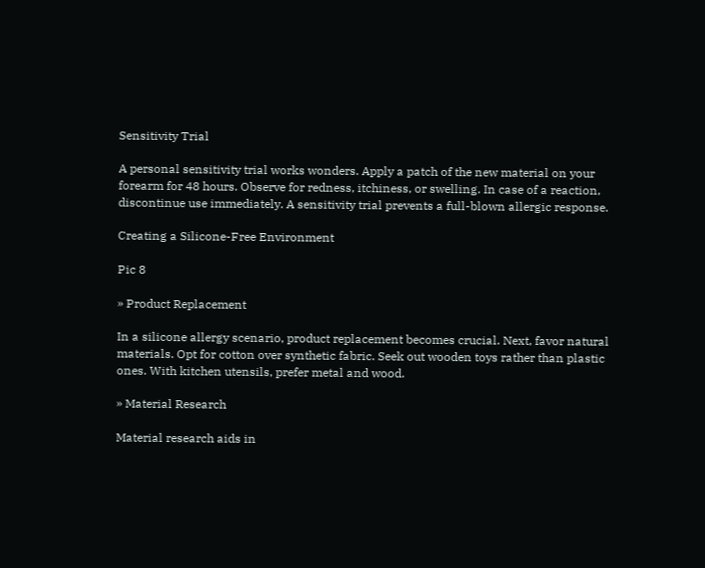Sensitivity Trial

A personal sensitivity trial works wonders. Apply a patch of the new material on your forearm for 48 hours. Observe for redness, itchiness, or swelling. In case of a reaction, discontinue use immediately. A sensitivity trial prevents a full-blown allergic response.

Creating a Silicone-Free Environment

Pic 8

» Product Replacement

In a silicone allergy scenario, product replacement becomes crucial. Next, favor natural materials. Opt for cotton over synthetic fabric. Seek out wooden toys rather than plastic ones. With kitchen utensils, prefer metal and wood.

» Material Research

Material research aids in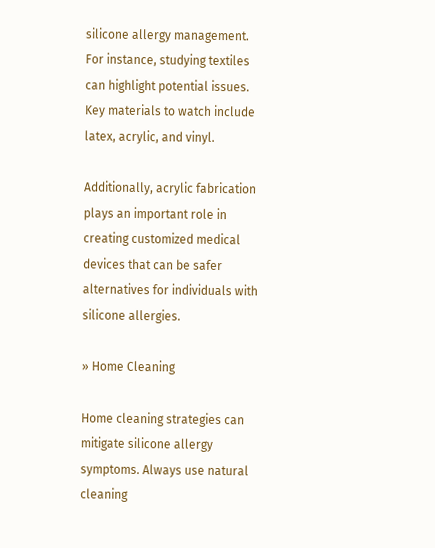silicone allergy management. For instance, studying textiles can highlight potential issues. Key materials to watch include latex, acrylic, and vinyl.

Additionally, acrylic fabrication plays an important role in creating customized medical devices that can be safer alternatives for individuals with silicone allergies.

» Home Cleaning

Home cleaning strategies can mitigate silicone allergy symptoms. Always use natural cleaning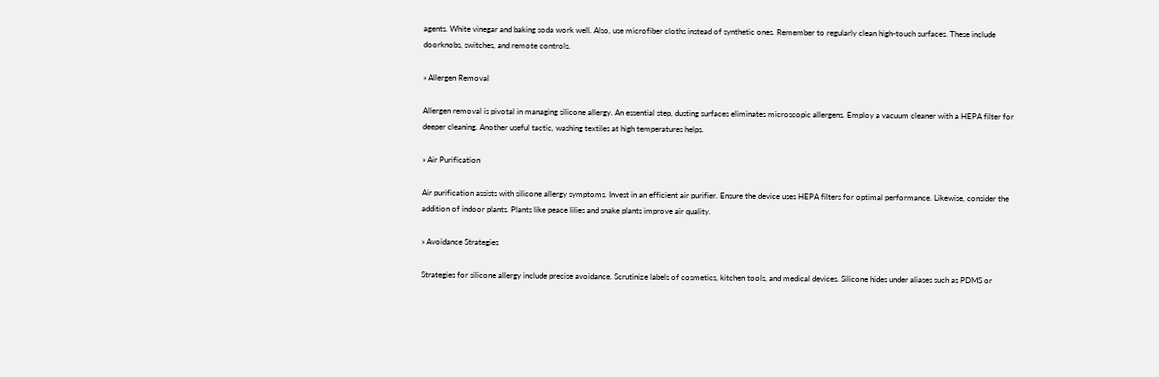agents. White vinegar and baking soda work well. Also, use microfiber cloths instead of synthetic ones. Remember to regularly clean high-touch surfaces. These include doorknobs, switches, and remote controls.

» Allergen Removal

Allergen removal is pivotal in managing silicone allergy. An essential step, dusting surfaces eliminates microscopic allergens. Employ a vacuum cleaner with a HEPA filter for deeper cleaning. Another useful tactic, washing textiles at high temperatures helps.

» Air Purification

Air purification assists with silicone allergy symptoms. Invest in an efficient air purifier. Ensure the device uses HEPA filters for optimal performance. Likewise, consider the addition of indoor plants. Plants like peace lilies and snake plants improve air quality.

» Avoidance Strategies

Strategies for silicone allergy include precise avoidance. Scrutinize labels of cosmetics, kitchen tools, and medical devices. Silicone hides under aliases such as PDMS or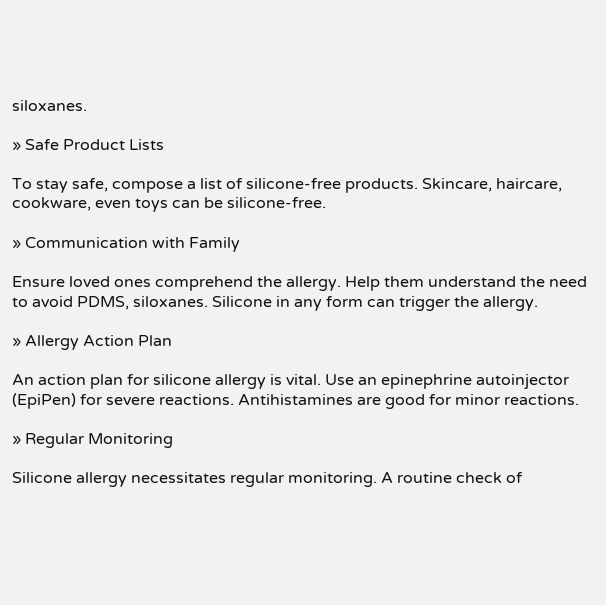siloxanes.

» Safe Product Lists

To stay safe, compose a list of silicone-free products. Skincare, haircare, cookware, even toys can be silicone-free.

» Communication with Family

Ensure loved ones comprehend the allergy. Help them understand the need to avoid PDMS, siloxanes. Silicone in any form can trigger the allergy.

» Allergy Action Plan

An action plan for silicone allergy is vital. Use an epinephrine autoinjector (EpiPen) for severe reactions. Antihistamines are good for minor reactions.

» Regular Monitoring

Silicone allergy necessitates regular monitoring. A routine check of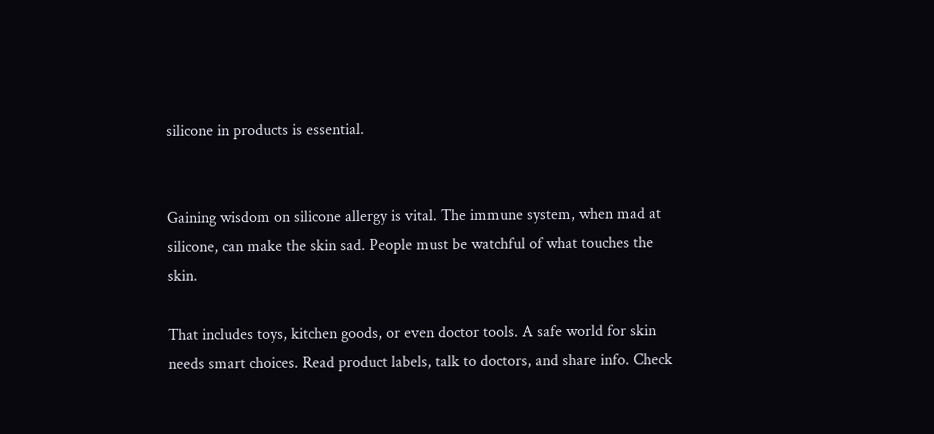silicone in products is essential.


Gaining wisdom on silicone allergy is vital. The immune system, when mad at silicone, can make the skin sad. People must be watchful of what touches the skin.

That includes toys, kitchen goods, or even doctor tools. A safe world for skin needs smart choices. Read product labels, talk to doctors, and share info. Check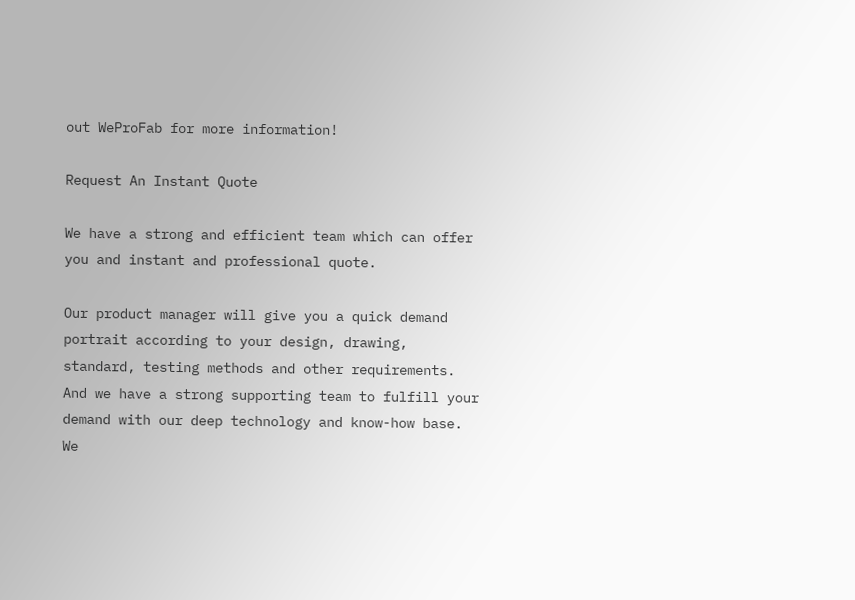out WeProFab for more information!

Request An Instant Quote

We have a strong and efficient team which can offer you and instant and professional quote.

Our product manager will give you a quick demand portrait according to your design, drawing, standard, testing methods and other requirements. And we have a strong supporting team to fulfill your demand with our deep technology and know-how base. We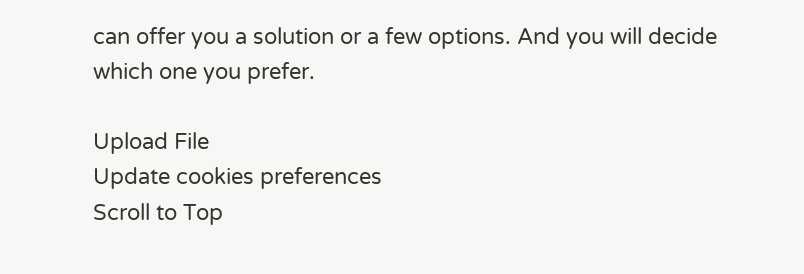can offer you a solution or a few options. And you will decide which one you prefer.

Upload File
Update cookies preferences
Scroll to Top